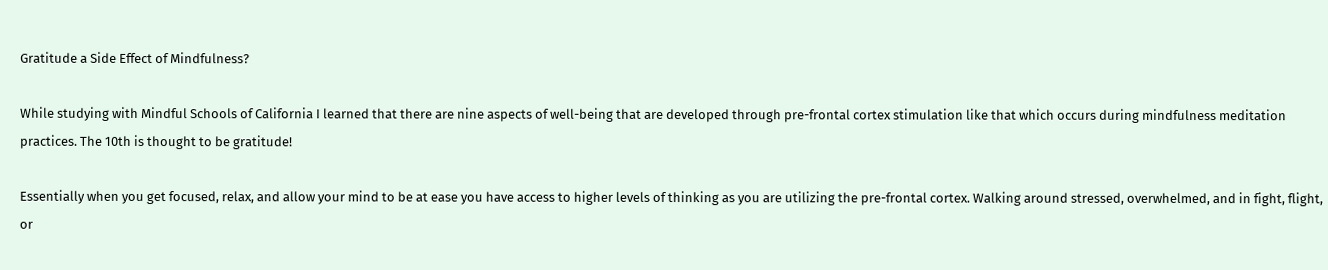Gratitude a Side Effect of Mindfulness?

While studying with Mindful Schools of California I learned that there are nine aspects of well-being that are developed through pre-frontal cortex stimulation like that which occurs during mindfulness meditation practices. The 10th is thought to be gratitude!

Essentially when you get focused, relax, and allow your mind to be at ease you have access to higher levels of thinking as you are utilizing the pre-frontal cortex. Walking around stressed, overwhelmed, and in fight, flight, or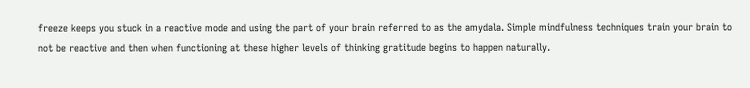freeze keeps you stuck in a reactive mode and using the part of your brain referred to as the amydala. Simple mindfulness techniques train your brain to not be reactive and then when functioning at these higher levels of thinking gratitude begins to happen naturally.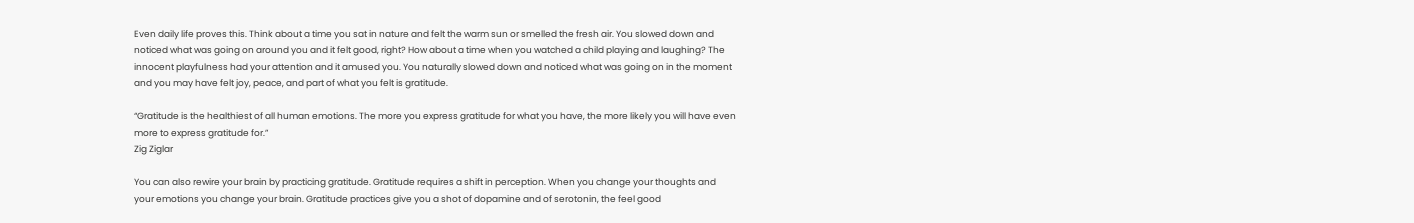Even daily life proves this. Think about a time you sat in nature and felt the warm sun or smelled the fresh air. You slowed down and noticed what was going on around you and it felt good, right? How about a time when you watched a child playing and laughing? The innocent playfulness had your attention and it amused you. You naturally slowed down and noticed what was going on in the moment and you may have felt joy, peace, and part of what you felt is gratitude.

“Gratitude is the healthiest of all human emotions. The more you express gratitude for what you have, the more likely you will have even more to express gratitude for.”
Zig Ziglar

You can also rewire your brain by practicing gratitude. Gratitude requires a shift in perception. When you change your thoughts and your emotions you change your brain. Gratitude practices give you a shot of dopamine and of serotonin, the feel good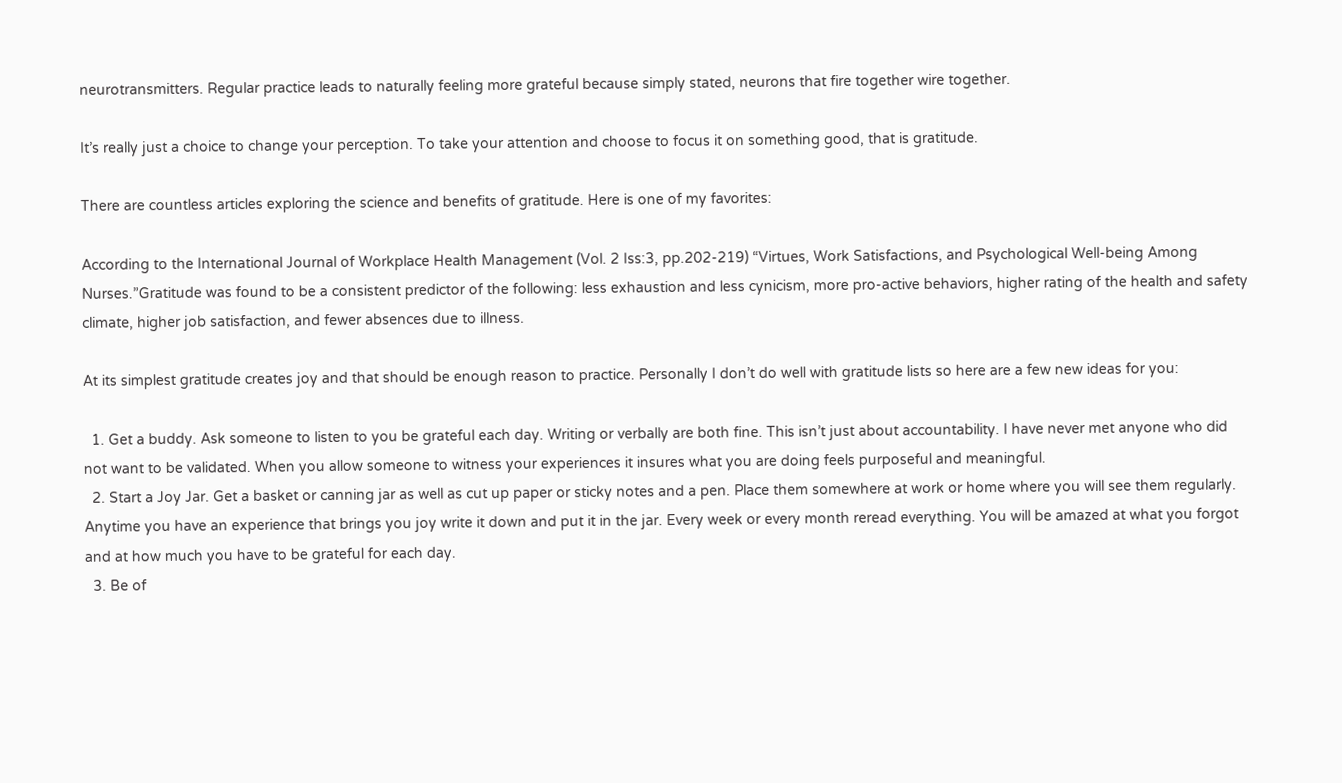neurotransmitters. Regular practice leads to naturally feeling more grateful because simply stated, neurons that fire together wire together.

It’s really just a choice to change your perception. To take your attention and choose to focus it on something good, that is gratitude.

There are countless articles exploring the science and benefits of gratitude. Here is one of my favorites:

According to the International Journal of Workplace Health Management (Vol. 2 Iss:3, pp.202-219) “Virtues, Work Satisfactions, and Psychological Well-being Among Nurses.”Gratitude was found to be a consistent predictor of the following: less exhaustion and less cynicism, more pro-active behaviors, higher rating of the health and safety climate, higher job satisfaction, and fewer absences due to illness.

At its simplest gratitude creates joy and that should be enough reason to practice. Personally I don’t do well with gratitude lists so here are a few new ideas for you:

  1. Get a buddy. Ask someone to listen to you be grateful each day. Writing or verbally are both fine. This isn’t just about accountability. I have never met anyone who did not want to be validated. When you allow someone to witness your experiences it insures what you are doing feels purposeful and meaningful.
  2. Start a Joy Jar. Get a basket or canning jar as well as cut up paper or sticky notes and a pen. Place them somewhere at work or home where you will see them regularly. Anytime you have an experience that brings you joy write it down and put it in the jar. Every week or every month reread everything. You will be amazed at what you forgot and at how much you have to be grateful for each day.
  3. Be of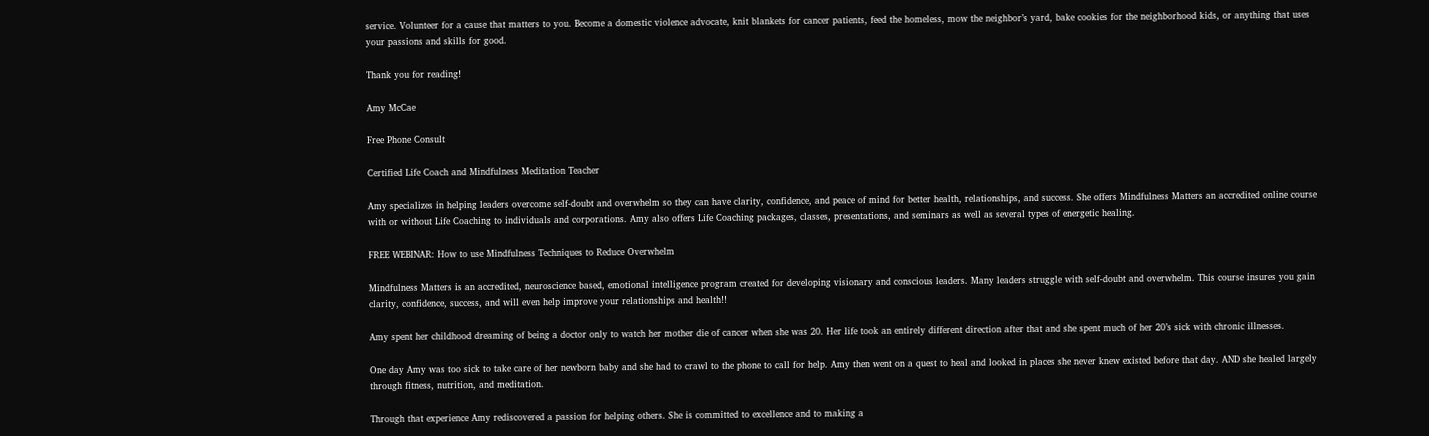service. Volunteer for a cause that matters to you. Become a domestic violence advocate, knit blankets for cancer patients, feed the homeless, mow the neighbor’s yard, bake cookies for the neighborhood kids, or anything that uses your passions and skills for good.

Thank you for reading!

Amy McCae

Free Phone Consult

Certified Life Coach and Mindfulness Meditation Teacher

Amy specializes in helping leaders overcome self-doubt and overwhelm so they can have clarity, confidence, and peace of mind for better health, relationships, and success. She offers Mindfulness Matters an accredited online course with or without Life Coaching to individuals and corporations. Amy also offers Life Coaching packages, classes, presentations, and seminars as well as several types of energetic healing.

FREE WEBINAR: How to use Mindfulness Techniques to Reduce Overwhelm

Mindfulness Matters is an accredited, neuroscience based, emotional intelligence program created for developing visionary and conscious leaders. Many leaders struggle with self-doubt and overwhelm. This course insures you gain clarity, confidence, success, and will even help improve your relationships and health!!

Amy spent her childhood dreaming of being a doctor only to watch her mother die of cancer when she was 20. Her life took an entirely different direction after that and she spent much of her 20’s sick with chronic illnesses.

One day Amy was too sick to take care of her newborn baby and she had to crawl to the phone to call for help. Amy then went on a quest to heal and looked in places she never knew existed before that day. AND she healed largely through fitness, nutrition, and meditation.

Through that experience Amy rediscovered a passion for helping others. She is committed to excellence and to making a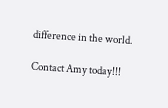difference in the world.

Contact Amy today!!!